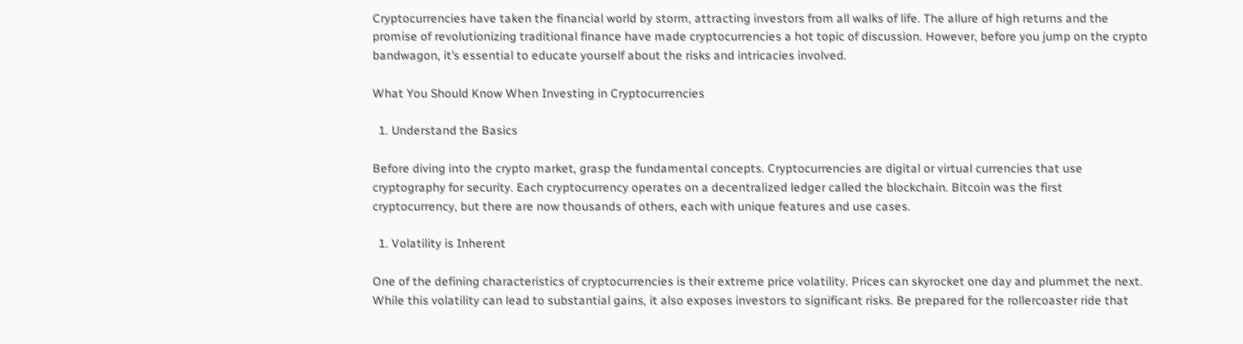Cryptocurrencies have taken the financial world by storm, attracting investors from all walks of life. The allure of high returns and the promise of revolutionizing traditional finance have made cryptocurrencies a hot topic of discussion. However, before you jump on the crypto bandwagon, it’s essential to educate yourself about the risks and intricacies involved.

What You Should Know When Investing in Cryptocurrencies

  1. Understand the Basics

Before diving into the crypto market, grasp the fundamental concepts. Cryptocurrencies are digital or virtual currencies that use cryptography for security. Each cryptocurrency operates on a decentralized ledger called the blockchain. Bitcoin was the first cryptocurrency, but there are now thousands of others, each with unique features and use cases.

  1. Volatility is Inherent

One of the defining characteristics of cryptocurrencies is their extreme price volatility. Prices can skyrocket one day and plummet the next. While this volatility can lead to substantial gains, it also exposes investors to significant risks. Be prepared for the rollercoaster ride that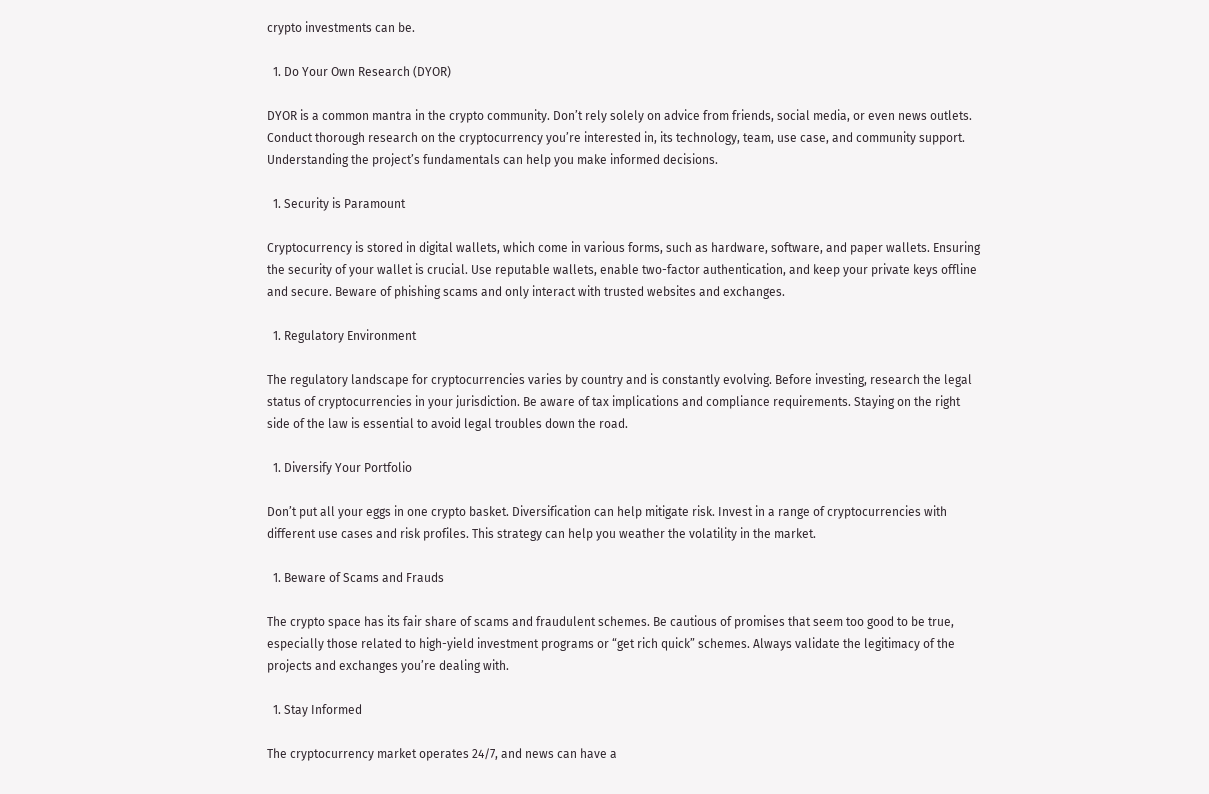crypto investments can be.

  1. Do Your Own Research (DYOR)

DYOR is a common mantra in the crypto community. Don’t rely solely on advice from friends, social media, or even news outlets. Conduct thorough research on the cryptocurrency you’re interested in, its technology, team, use case, and community support. Understanding the project’s fundamentals can help you make informed decisions.

  1. Security is Paramount

Cryptocurrency is stored in digital wallets, which come in various forms, such as hardware, software, and paper wallets. Ensuring the security of your wallet is crucial. Use reputable wallets, enable two-factor authentication, and keep your private keys offline and secure. Beware of phishing scams and only interact with trusted websites and exchanges.

  1. Regulatory Environment

The regulatory landscape for cryptocurrencies varies by country and is constantly evolving. Before investing, research the legal status of cryptocurrencies in your jurisdiction. Be aware of tax implications and compliance requirements. Staying on the right side of the law is essential to avoid legal troubles down the road.

  1. Diversify Your Portfolio

Don’t put all your eggs in one crypto basket. Diversification can help mitigate risk. Invest in a range of cryptocurrencies with different use cases and risk profiles. This strategy can help you weather the volatility in the market.

  1. Beware of Scams and Frauds

The crypto space has its fair share of scams and fraudulent schemes. Be cautious of promises that seem too good to be true, especially those related to high-yield investment programs or “get rich quick” schemes. Always validate the legitimacy of the projects and exchanges you’re dealing with.

  1. Stay Informed

The cryptocurrency market operates 24/7, and news can have a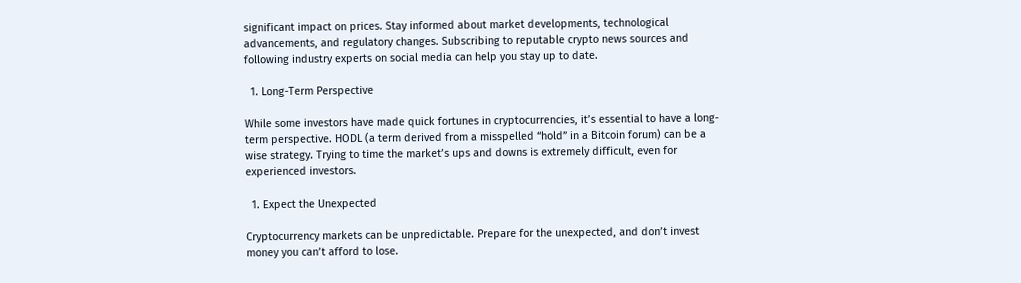significant impact on prices. Stay informed about market developments, technological advancements, and regulatory changes. Subscribing to reputable crypto news sources and following industry experts on social media can help you stay up to date.

  1. Long-Term Perspective

While some investors have made quick fortunes in cryptocurrencies, it’s essential to have a long-term perspective. HODL (a term derived from a misspelled “hold” in a Bitcoin forum) can be a wise strategy. Trying to time the market’s ups and downs is extremely difficult, even for experienced investors.

  1. Expect the Unexpected

Cryptocurrency markets can be unpredictable. Prepare for the unexpected, and don’t invest money you can’t afford to lose.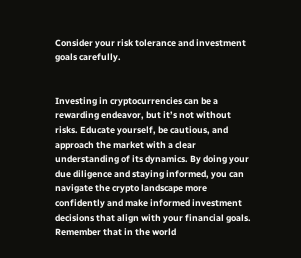Consider your risk tolerance and investment goals carefully.


Investing in cryptocurrencies can be a rewarding endeavor, but it’s not without risks. Educate yourself, be cautious, and approach the market with a clear understanding of its dynamics. By doing your due diligence and staying informed, you can navigate the crypto landscape more confidently and make informed investment decisions that align with your financial goals. Remember that in the world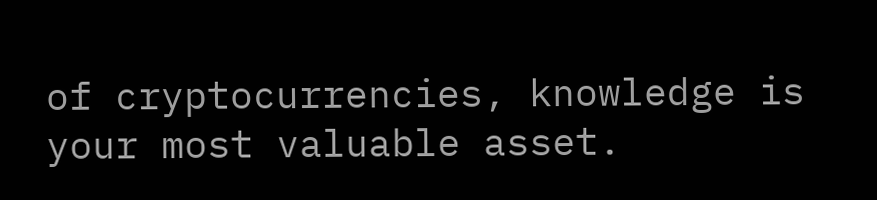of cryptocurrencies, knowledge is your most valuable asset.